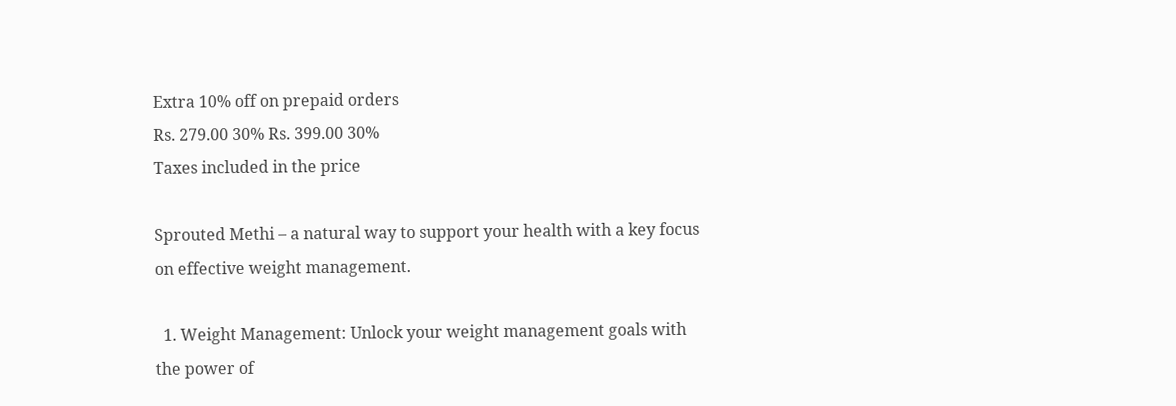Extra 10% off on prepaid orders
Rs. 279.00 30% Rs. 399.00 30%
Taxes included in the price

Sprouted Methi – a natural way to support your health with a key focus on effective weight management.

  1. Weight Management: Unlock your weight management goals with the power of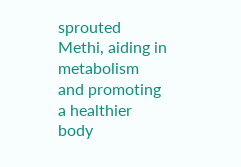sprouted Methi, aiding in metabolism and promoting a healthier body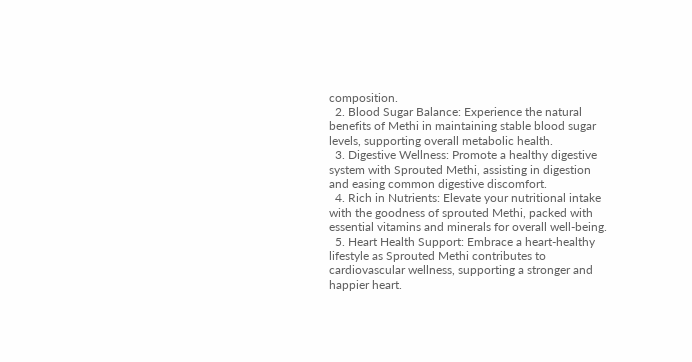composition.
  2. Blood Sugar Balance: Experience the natural benefits of Methi in maintaining stable blood sugar levels, supporting overall metabolic health.
  3. Digestive Wellness: Promote a healthy digestive system with Sprouted Methi, assisting in digestion and easing common digestive discomfort.
  4. Rich in Nutrients: Elevate your nutritional intake with the goodness of sprouted Methi, packed with essential vitamins and minerals for overall well-being.
  5. Heart Health Support: Embrace a heart-healthy lifestyle as Sprouted Methi contributes to cardiovascular wellness, supporting a stronger and happier heart.